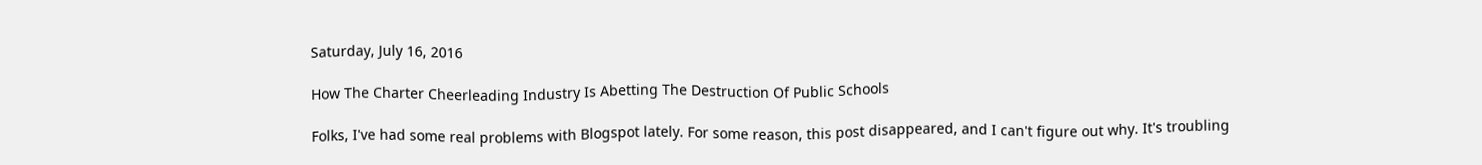Saturday, July 16, 2016

How The Charter Cheerleading Industry Is Abetting The Destruction Of Public Schools

Folks, I've had some real problems with Blogspot lately. For some reason, this post disappeared, and I can't figure out why. It's troubling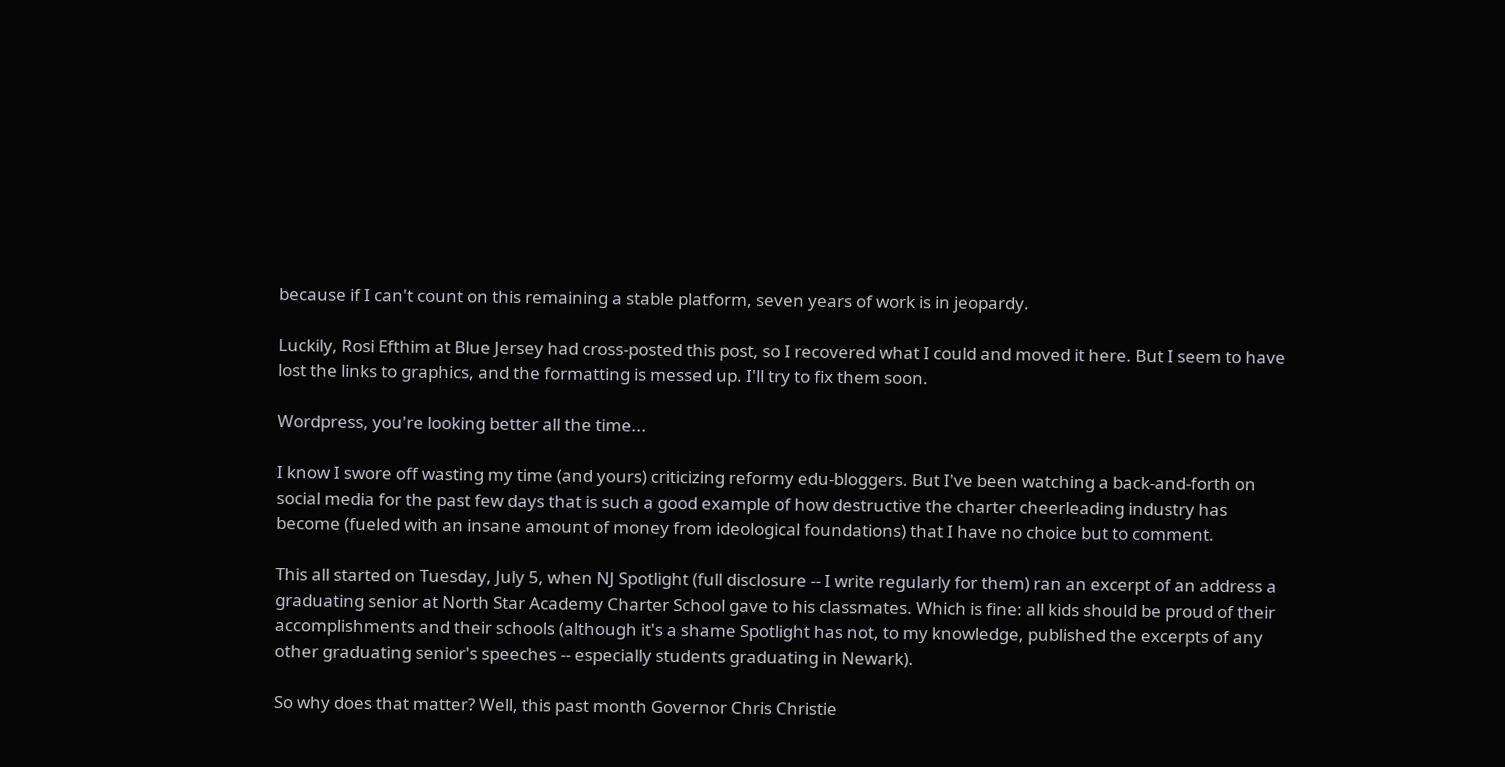because if I can't count on this remaining a stable platform, seven years of work is in jeopardy.

Luckily, Rosi Efthim at Blue Jersey had cross-posted this post, so I recovered what I could and moved it here. But I seem to have lost the links to graphics, and the formatting is messed up. I'll try to fix them soon.

Wordpress, you're looking better all the time...

I know I swore off wasting my time (and yours) criticizing reformy edu-bloggers. But I've been watching a back-and-forth on social media for the past few days that is such a good example of how destructive the charter cheerleading industry has become (fueled with an insane amount of money from ideological foundations) that I have no choice but to comment.

This all started on Tuesday, July 5, when NJ Spotlight (full disclosure -- I write regularly for them) ran an excerpt of an address a graduating senior at North Star Academy Charter School gave to his classmates. Which is fine: all kids should be proud of their accomplishments and their schools (although it's a shame Spotlight has not, to my knowledge, published the excerpts of any other graduating senior's speeches -- especially students graduating in Newark).

So why does that matter? Well, this past month Governor Chris Christie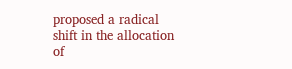proposed a radical shift in the allocation of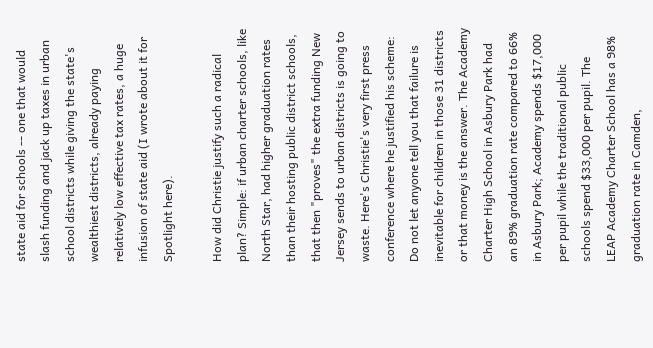state aid for schools -- one that would slash funding and jack up taxes in urban school districts while giving the state's wealthiest districts, already paying relatively low effective tax rates, a huge infusion of state aid (I wrote about it for Spotlight here).

How did Christie justify such a radical plan? Simple: if urban charter schools, like North Star, had higher graduation rates than their hosting public district schools, that then "proves" the extra funding New Jersey sends to urban districts is going to waste. Here's Christie's very first press conference where he justified his scheme:
Do not let anyone tell you that failure is inevitable for children in those 31 districts or that money is the answer. The Academy Charter High School in Asbury Park had an 89% graduation rate compared to 66% in Asbury Park; Academy spends $17,000 per pupil while the traditional public schools spend $33,000 per pupil. The LEAP Academy Charter School has a 98% graduation rate in Camden,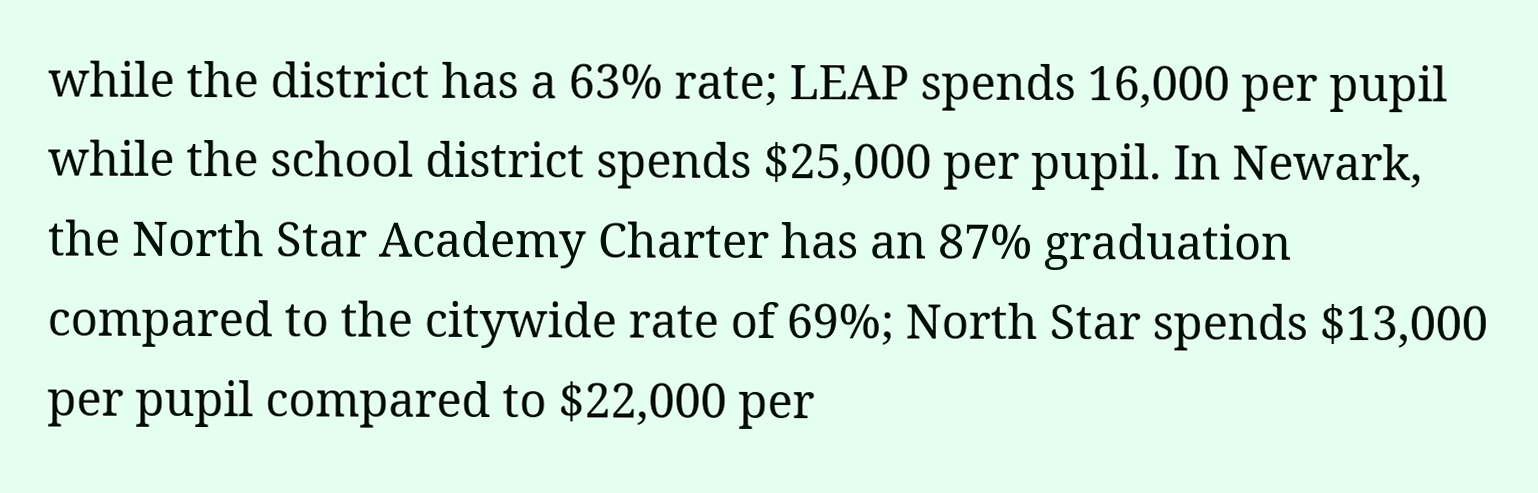while the district has a 63% rate; LEAP spends 16,000 per pupil while the school district spends $25,000 per pupil. In Newark, the North Star Academy Charter has an 87% graduation compared to the citywide rate of 69%; North Star spends $13,000 per pupil compared to $22,000 per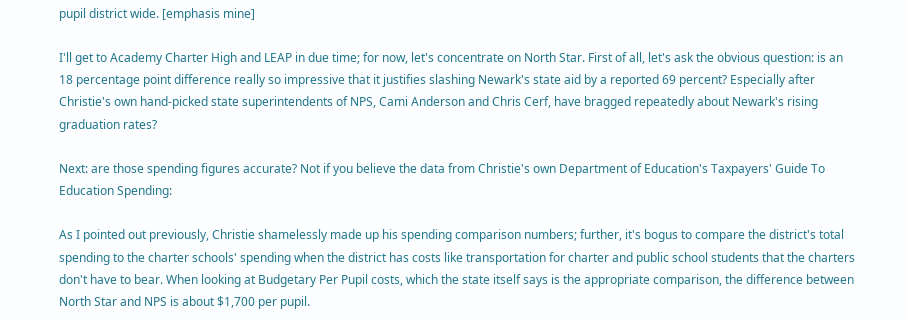pupil district wide. [emphasis mine]

I'll get to Academy Charter High and LEAP in due time; for now, let's concentrate on North Star. First of all, let's ask the obvious question: is an 18 percentage point difference really so impressive that it justifies slashing Newark's state aid by a reported 69 percent? Especially after Christie's own hand-picked state superintendents of NPS, Cami Anderson and Chris Cerf, have bragged repeatedly about Newark's rising graduation rates?

Next: are those spending figures accurate? Not if you believe the data from Christie's own Department of Education's Taxpayers' Guide To Education Spending:

As I pointed out previously, Christie shamelessly made up his spending comparison numbers; further, it's bogus to compare the district's total spending to the charter schools' spending when the district has costs like transportation for charter and public school students that the charters don't have to bear. When looking at Budgetary Per Pupil costs, which the state itself says is the appropriate comparison, the difference between North Star and NPS is about $1,700 per pupil.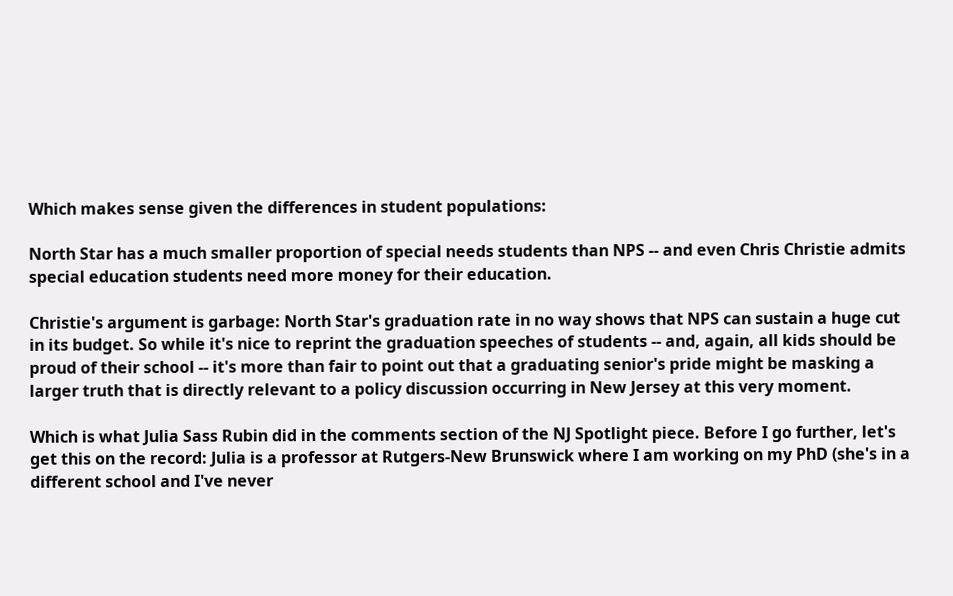Which makes sense given the differences in student populations:

North Star has a much smaller proportion of special needs students than NPS -- and even Chris Christie admits special education students need more money for their education.

Christie's argument is garbage: North Star's graduation rate in no way shows that NPS can sustain a huge cut in its budget. So while it's nice to reprint the graduation speeches of students -- and, again, all kids should be proud of their school -- it's more than fair to point out that a graduating senior's pride might be masking a larger truth that is directly relevant to a policy discussion occurring in New Jersey at this very moment.

Which is what Julia Sass Rubin did in the comments section of the NJ Spotlight piece. Before I go further, let's get this on the record: Julia is a professor at Rutgers-New Brunswick where I am working on my PhD (she's in a different school and I've never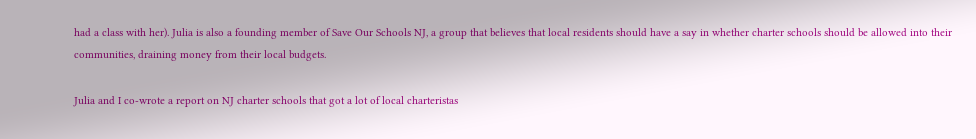had a class with her). Julia is also a founding member of Save Our Schools NJ, a group that believes that local residents should have a say in whether charter schools should be allowed into their communities, draining money from their local budgets.

Julia and I co-wrote a report on NJ charter schools that got a lot of local charteristas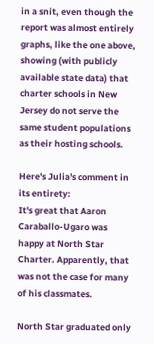in a snit, even though the report was almost entirely graphs, like the one above, showing (with publicly available state data) that charter schools in New Jersey do not serve the same student populations as their hosting schools.

Here's Julia's comment in its entirety:
It's great that Aaron Caraballo-Ugaro was happy at North Star Charter. Apparently, that was not the case for many of his classmates.

North Star graduated only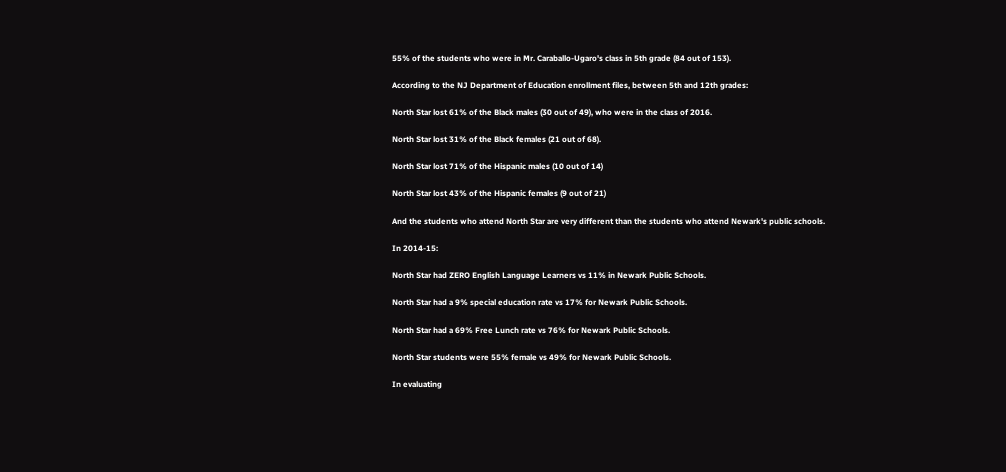55% of the students who were in Mr. Caraballo-Ugaro's class in 5th grade (84 out of 153).

According to the NJ Department of Education enrollment files, between 5th and 12th grades:

North Star lost 61% of the Black males (30 out of 49), who were in the class of 2016.

North Star lost 31% of the Black females (21 out of 68).

North Star lost 71% of the Hispanic males (10 out of 14)

North Star lost 43% of the Hispanic females (9 out of 21)

And the students who attend North Star are very different than the students who attend Newark's public schools.

In 2014-15:

North Star had ZERO English Language Learners vs 11% in Newark Public Schools.

North Star had a 9% special education rate vs 17% for Newark Public Schools.

North Star had a 69% Free Lunch rate vs 76% for Newark Public Schools.

North Star students were 55% female vs 49% for Newark Public Schools.

In evaluating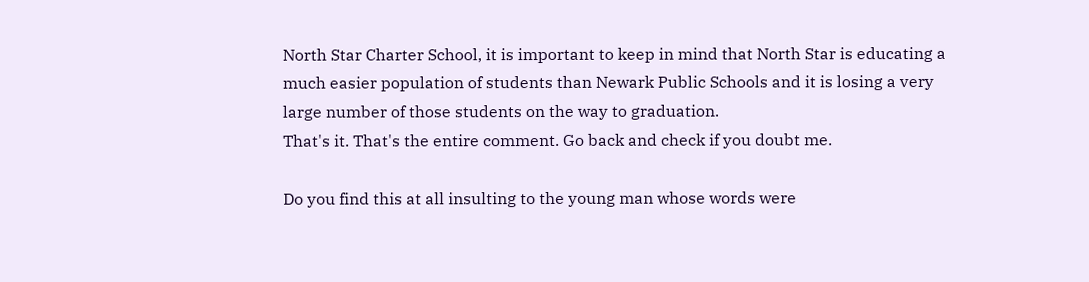North Star Charter School, it is important to keep in mind that North Star is educating a much easier population of students than Newark Public Schools and it is losing a very large number of those students on the way to graduation.
That's it. That's the entire comment. Go back and check if you doubt me.

Do you find this at all insulting to the young man whose words were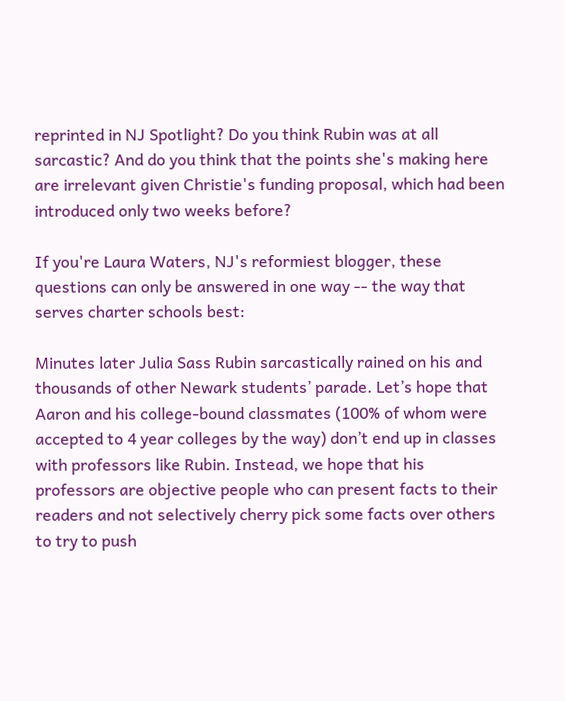reprinted in NJ Spotlight? Do you think Rubin was at all sarcastic? And do you think that the points she's making here are irrelevant given Christie's funding proposal, which had been introduced only two weeks before?

If you're Laura Waters, NJ's reformiest blogger, these questions can only be answered in one way -- the way that serves charter schools best:

Minutes later Julia Sass Rubin sarcastically rained on his and thousands of other Newark students’ parade. Let’s hope that Aaron and his college-bound classmates (100% of whom were accepted to 4 year colleges by the way) don’t end up in classes with professors like Rubin. Instead, we hope that his professors are objective people who can present facts to their readers and not selectively cherry pick some facts over others to try to push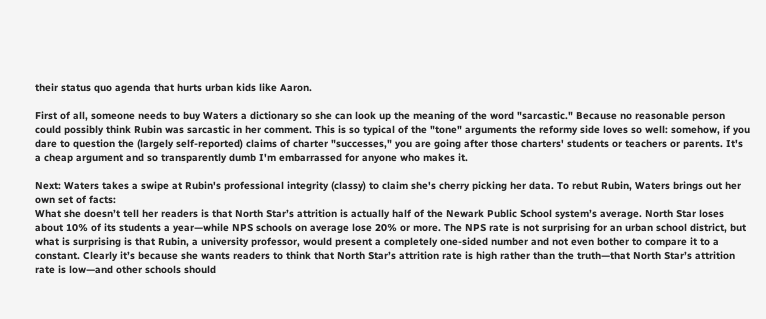their status quo agenda that hurts urban kids like Aaron.

First of all, someone needs to buy Waters a dictionary so she can look up the meaning of the word "sarcastic." Because no reasonable person could possibly think Rubin was sarcastic in her comment. This is so typical of the "tone" arguments the reformy side loves so well: somehow, if you dare to question the (largely self-reported) claims of charter "successes," you are going after those charters' students or teachers or parents. It's a cheap argument and so transparently dumb I'm embarrassed for anyone who makes it.

Next: Waters takes a swipe at Rubin's professional integrity (classy) to claim she's cherry picking her data. To rebut Rubin, Waters brings out her own set of facts:
What she doesn’t tell her readers is that North Star’s attrition is actually half of the Newark Public School system’s average. North Star loses about 10% of its students a year—while NPS schools on average lose 20% or more. The NPS rate is not surprising for an urban school district, but what is surprising is that Rubin, a university professor, would present a completely one-sided number and not even bother to compare it to a constant. Clearly it’s because she wants readers to think that North Star’s attrition rate is high rather than the truth—that North Star’s attrition rate is low—and other schools should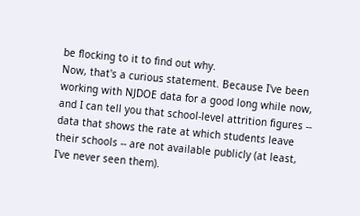be flocking to it to find out why.
Now, that's a curious statement. Because I've been working with NJDOE data for a good long while now, and I can tell you that school-level attrition figures -- data that shows the rate at which students leave their schools -- are not available publicly (at least, I've never seen them).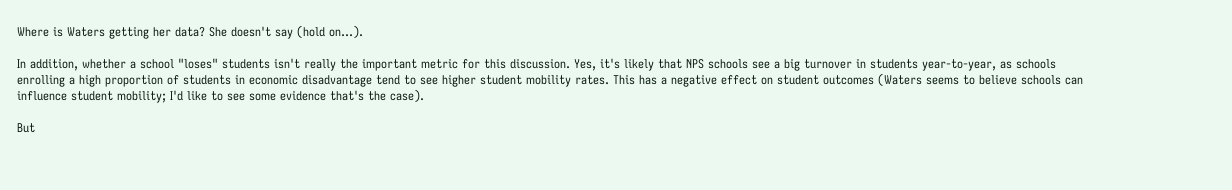Where is Waters getting her data? She doesn't say (hold on...).

In addition, whether a school "loses" students isn't really the important metric for this discussion. Yes, it's likely that NPS schools see a big turnover in students year-to-year, as schools enrolling a high proportion of students in economic disadvantage tend to see higher student mobility rates. This has a negative effect on student outcomes (Waters seems to believe schools can influence student mobility; I'd like to see some evidence that's the case).

But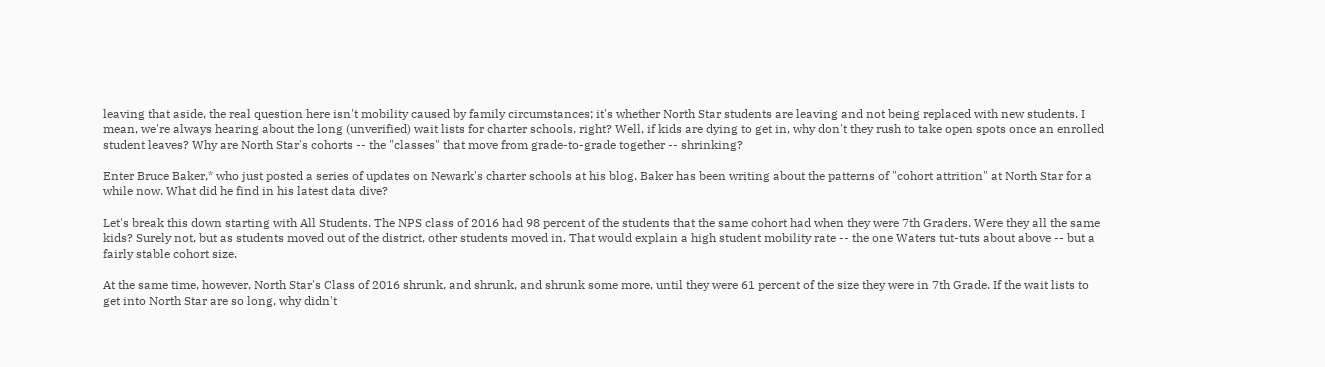leaving that aside, the real question here isn't mobility caused by family circumstances; it's whether North Star students are leaving and not being replaced with new students. I mean, we're always hearing about the long (unverified) wait lists for charter schools, right? Well, if kids are dying to get in, why don't they rush to take open spots once an enrolled student leaves? Why are North Star's cohorts -- the "classes" that move from grade-to-grade together -- shrinking?

Enter Bruce Baker,* who just posted a series of updates on Newark's charter schools at his blog. Baker has been writing about the patterns of "cohort attrition" at North Star for a while now. What did he find in his latest data dive?

Let's break this down starting with All Students. The NPS class of 2016 had 98 percent of the students that the same cohort had when they were 7th Graders. Were they all the same kids? Surely not, but as students moved out of the district, other students moved in. That would explain a high student mobility rate -- the one Waters tut-tuts about above -- but a fairly stable cohort size.

At the same time, however, North Star's Class of 2016 shrunk, and shrunk, and shrunk some more, until they were 61 percent of the size they were in 7th Grade. If the wait lists to get into North Star are so long, why didn't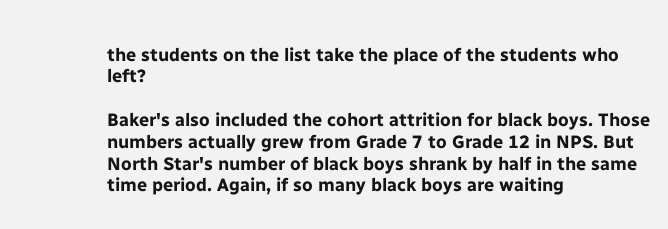the students on the list take the place of the students who left?

Baker's also included the cohort attrition for black boys. Those numbers actually grew from Grade 7 to Grade 12 in NPS. But North Star's number of black boys shrank by half in the same time period. Again, if so many black boys are waiting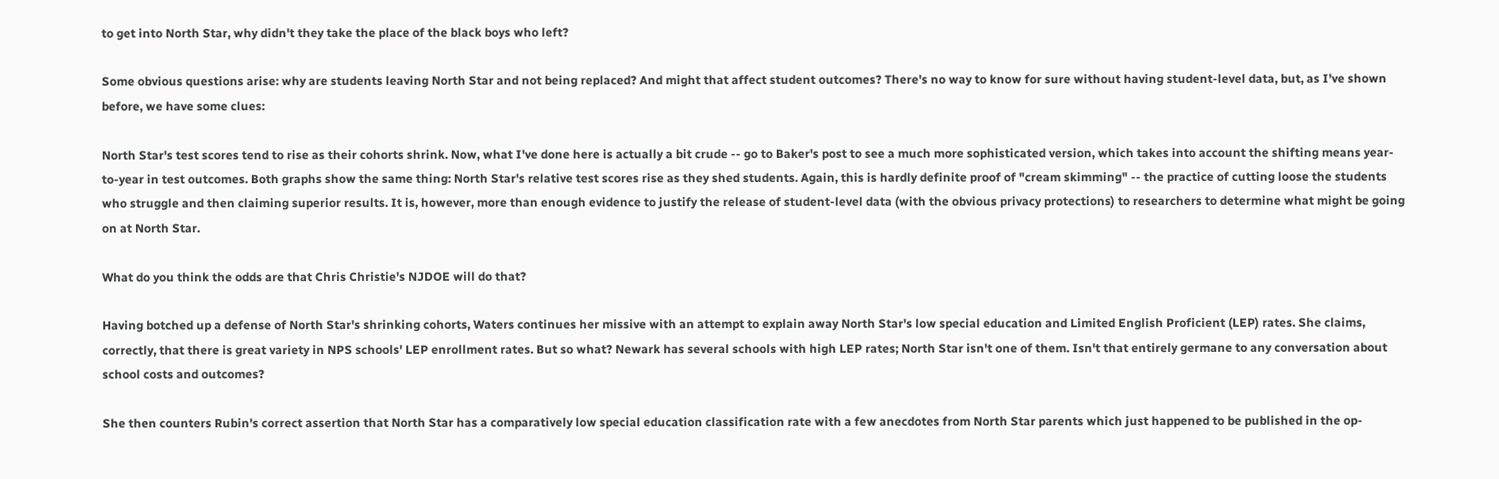to get into North Star, why didn't they take the place of the black boys who left?

Some obvious questions arise: why are students leaving North Star and not being replaced? And might that affect student outcomes? There's no way to know for sure without having student-level data, but, as I've shown before, we have some clues:

North Star's test scores tend to rise as their cohorts shrink. Now, what I've done here is actually a bit crude -- go to Baker's post to see a much more sophisticated version, which takes into account the shifting means year-to-year in test outcomes. Both graphs show the same thing: North Star's relative test scores rise as they shed students. Again, this is hardly definite proof of "cream skimming" -- the practice of cutting loose the students who struggle and then claiming superior results. It is, however, more than enough evidence to justify the release of student-level data (with the obvious privacy protections) to researchers to determine what might be going on at North Star.

What do you think the odds are that Chris Christie's NJDOE will do that?

Having botched up a defense of North Star's shrinking cohorts, Waters continues her missive with an attempt to explain away North Star's low special education and Limited English Proficient (LEP) rates. She claims, correctly, that there is great variety in NPS schools' LEP enrollment rates. But so what? Newark has several schools with high LEP rates; North Star isn't one of them. Isn't that entirely germane to any conversation about school costs and outcomes?

She then counters Rubin's correct assertion that North Star has a comparatively low special education classification rate with a few anecdotes from North Star parents which just happened to be published in the op-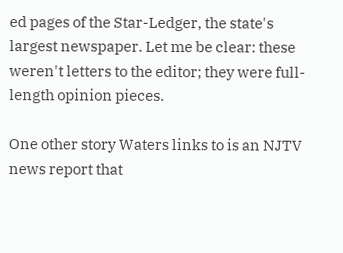ed pages of the Star-Ledger, the state's largest newspaper. Let me be clear: these weren't letters to the editor; they were full-length opinion pieces.

One other story Waters links to is an NJTV news report that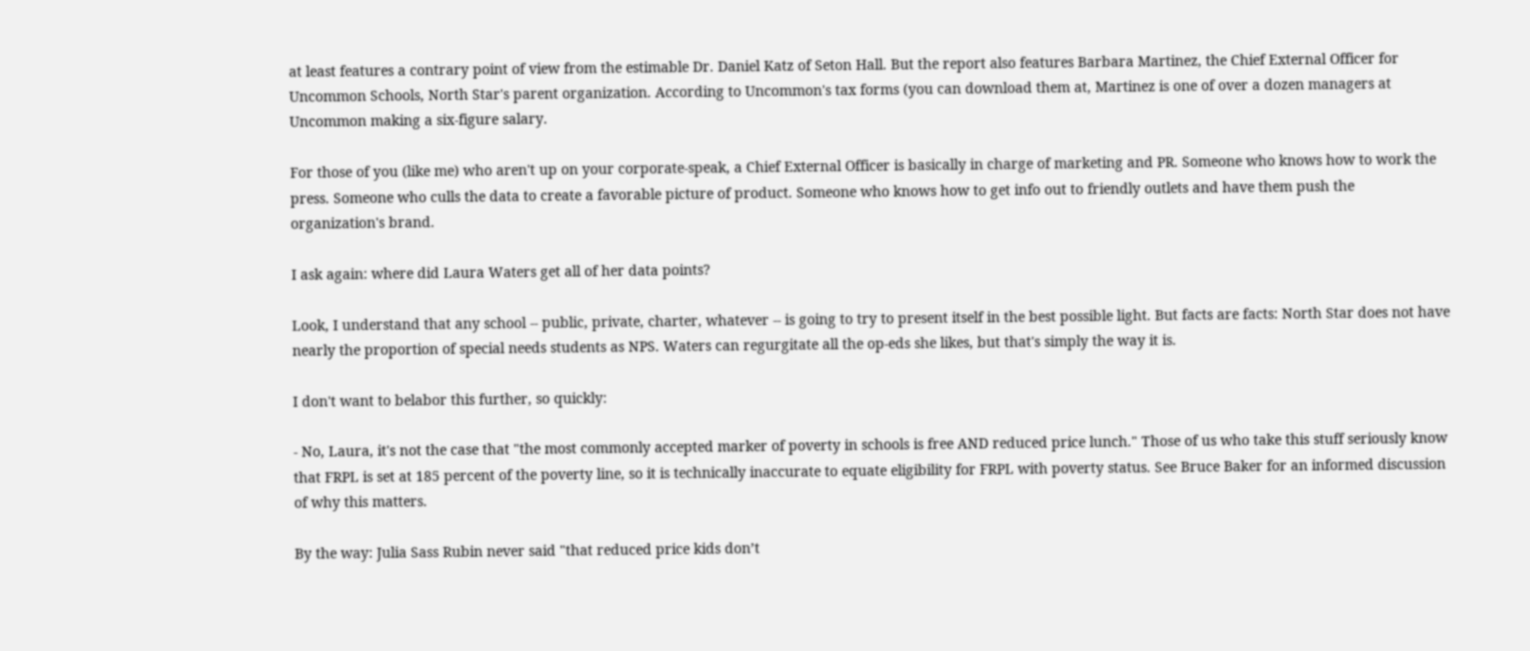at least features a contrary point of view from the estimable Dr. Daniel Katz of Seton Hall. But the report also features Barbara Martinez, the Chief External Officer for Uncommon Schools, North Star's parent organization. According to Uncommon's tax forms (you can download them at, Martinez is one of over a dozen managers at Uncommon making a six-figure salary.

For those of you (like me) who aren't up on your corporate-speak, a Chief External Officer is basically in charge of marketing and PR. Someone who knows how to work the press. Someone who culls the data to create a favorable picture of product. Someone who knows how to get info out to friendly outlets and have them push the organization's brand.

I ask again: where did Laura Waters get all of her data points?

Look, I understand that any school -- public, private, charter, whatever -- is going to try to present itself in the best possible light. But facts are facts: North Star does not have nearly the proportion of special needs students as NPS. Waters can regurgitate all the op-eds she likes, but that's simply the way it is.

I don't want to belabor this further, so quickly:

- No, Laura, it's not the case that "the most commonly accepted marker of poverty in schools is free AND reduced price lunch." Those of us who take this stuff seriously know that FRPL is set at 185 percent of the poverty line, so it is technically inaccurate to equate eligibility for FRPL with poverty status. See Bruce Baker for an informed discussion of why this matters.

By the way: Julia Sass Rubin never said "that reduced price kids don’t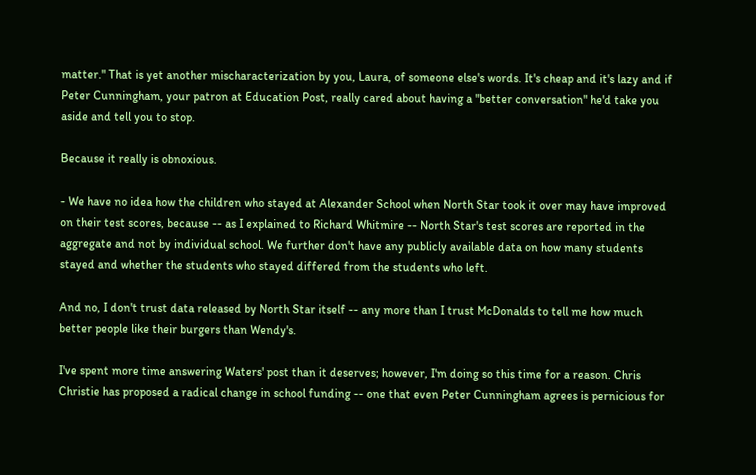matter." That is yet another mischaracterization by you, Laura, of someone else's words. It's cheap and it's lazy and if Peter Cunningham, your patron at Education Post, really cared about having a "better conversation" he'd take you aside and tell you to stop.

Because it really is obnoxious.

- We have no idea how the children who stayed at Alexander School when North Star took it over may have improved on their test scores, because -- as I explained to Richard Whitmire -- North Star's test scores are reported in the aggregate and not by individual school. We further don't have any publicly available data on how many students stayed and whether the students who stayed differed from the students who left.

And no, I don't trust data released by North Star itself -- any more than I trust McDonalds to tell me how much better people like their burgers than Wendy's.

I've spent more time answering Waters' post than it deserves; however, I'm doing so this time for a reason. Chris Christie has proposed a radical change in school funding -- one that even Peter Cunningham agrees is pernicious for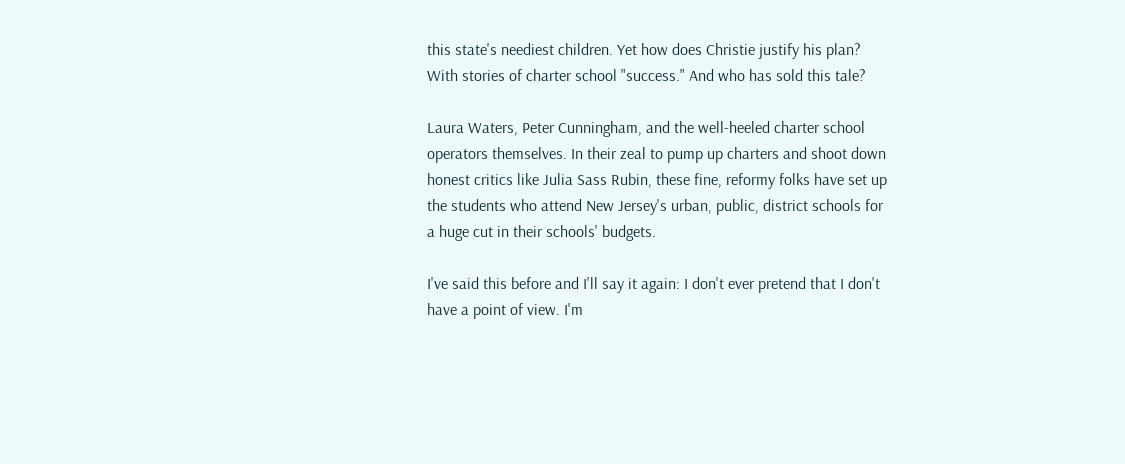this state's neediest children. Yet how does Christie justify his plan? With stories of charter school "success." And who has sold this tale?

Laura Waters, Peter Cunningham, and the well-heeled charter school operators themselves. In their zeal to pump up charters and shoot down honest critics like Julia Sass Rubin, these fine, reformy folks have set up the students who attend New Jersey's urban, public, district schools for a huge cut in their schools' budgets.

I've said this before and I'll say it again: I don't ever pretend that I don't have a point of view. I'm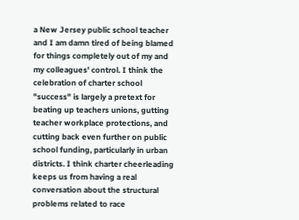a New Jersey public school teacher and I am damn tired of being blamed for things completely out of my and my colleagues' control. I think the celebration of charter school "success" is largely a pretext for beating up teachers unions, gutting teacher workplace protections, and cutting back even further on public school funding, particularly in urban districts. I think charter cheerleading keeps us from having a real conversation about the structural problems related to race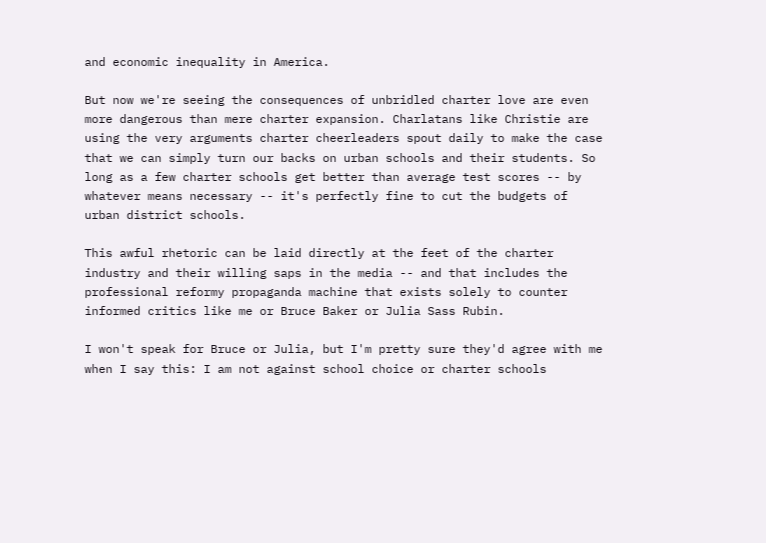and economic inequality in America.

But now we're seeing the consequences of unbridled charter love are even more dangerous than mere charter expansion. Charlatans like Christie are using the very arguments charter cheerleaders spout daily to make the case that we can simply turn our backs on urban schools and their students. So long as a few charter schools get better than average test scores -- by whatever means necessary -- it's perfectly fine to cut the budgets of urban district schools.

This awful rhetoric can be laid directly at the feet of the charter industry and their willing saps in the media -- and that includes the professional reformy propaganda machine that exists solely to counter informed critics like me or Bruce Baker or Julia Sass Rubin.

I won't speak for Bruce or Julia, but I'm pretty sure they'd agree with me when I say this: I am not against school choice or charter schools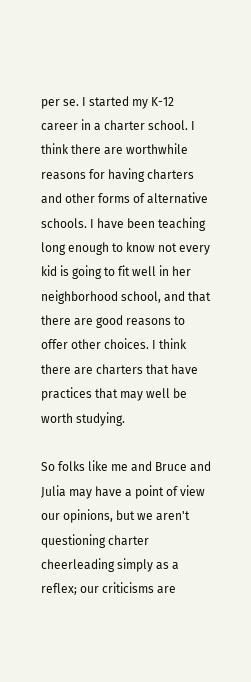per se. I started my K-12 career in a charter school. I think there are worthwhile reasons for having charters and other forms of alternative schools. I have been teaching long enough to know not every kid is going to fit well in her neighborhood school, and that there are good reasons to offer other choices. I think there are charters that have practices that may well be worth studying.

So folks like me and Bruce and Julia may have a point of view our opinions, but we aren't questioning charter cheerleading simply as a reflex; our criticisms are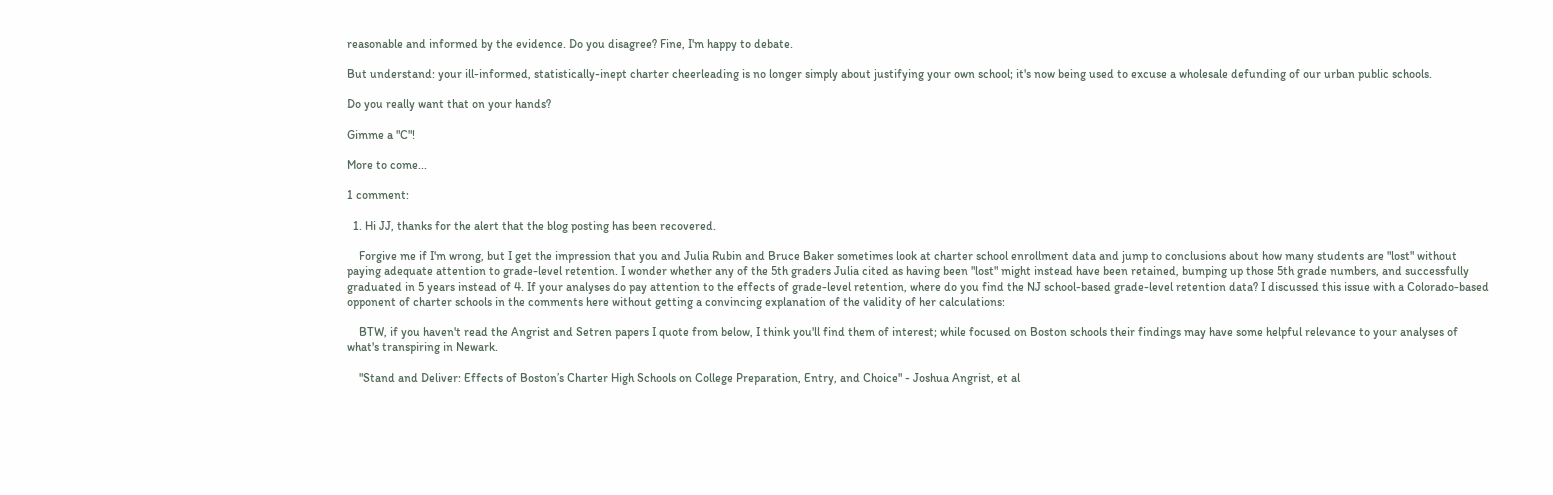reasonable and informed by the evidence. Do you disagree? Fine, I'm happy to debate.

But understand: your ill-informed, statistically-inept charter cheerleading is no longer simply about justifying your own school; it's now being used to excuse a wholesale defunding of our urban public schools.

Do you really want that on your hands?

Gimme a "C"!

More to come...

1 comment:

  1. Hi JJ, thanks for the alert that the blog posting has been recovered.

    Forgive me if I'm wrong, but I get the impression that you and Julia Rubin and Bruce Baker sometimes look at charter school enrollment data and jump to conclusions about how many students are "lost" without paying adequate attention to grade-level retention. I wonder whether any of the 5th graders Julia cited as having been "lost" might instead have been retained, bumping up those 5th grade numbers, and successfully graduated in 5 years instead of 4. If your analyses do pay attention to the effects of grade-level retention, where do you find the NJ school-based grade-level retention data? I discussed this issue with a Colorado-based opponent of charter schools in the comments here without getting a convincing explanation of the validity of her calculations:

    BTW, if you haven't read the Angrist and Setren papers I quote from below, I think you'll find them of interest; while focused on Boston schools their findings may have some helpful relevance to your analyses of what's transpiring in Newark.

    "Stand and Deliver: Effects of Boston’s Charter High Schools on College Preparation, Entry, and Choice" - Joshua Angrist, et al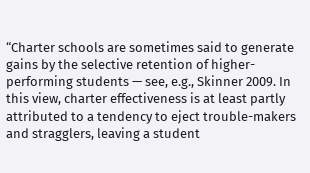“Charter schools are sometimes said to generate gains by the selective retention of higher-performing students — see, e.g., Skinner 2009. In this view, charter effectiveness is at least partly attributed to a tendency to eject trouble-makers and stragglers, leaving a student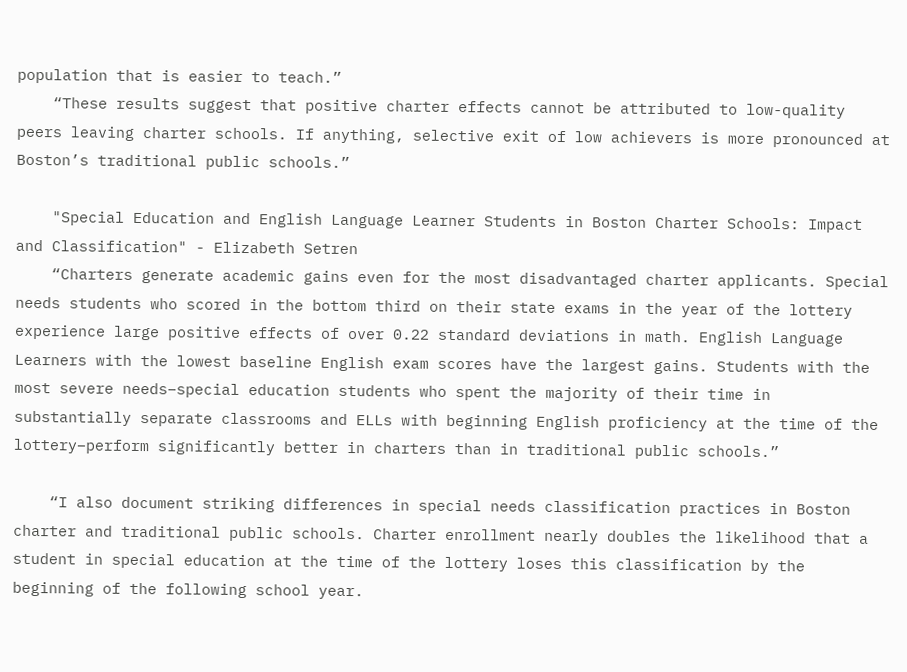population that is easier to teach.”
    “These results suggest that positive charter effects cannot be attributed to low-quality peers leaving charter schools. If anything, selective exit of low achievers is more pronounced at Boston’s traditional public schools.”

    "Special Education and English Language Learner Students in Boston Charter Schools: Impact and Classification" - Elizabeth Setren
    “Charters generate academic gains even for the most disadvantaged charter applicants. Special needs students who scored in the bottom third on their state exams in the year of the lottery experience large positive effects of over 0.22 standard deviations in math. English Language Learners with the lowest baseline English exam scores have the largest gains. Students with the most severe needs–special education students who spent the majority of their time in substantially separate classrooms and ELLs with beginning English proficiency at the time of the lottery–perform significantly better in charters than in traditional public schools.”

    “I also document striking differences in special needs classification practices in Boston charter and traditional public schools. Charter enrollment nearly doubles the likelihood that a student in special education at the time of the lottery loses this classification by the beginning of the following school year.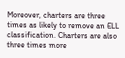Moreover, charters are three times as likely to remove an ELL classification. Charters are also three times more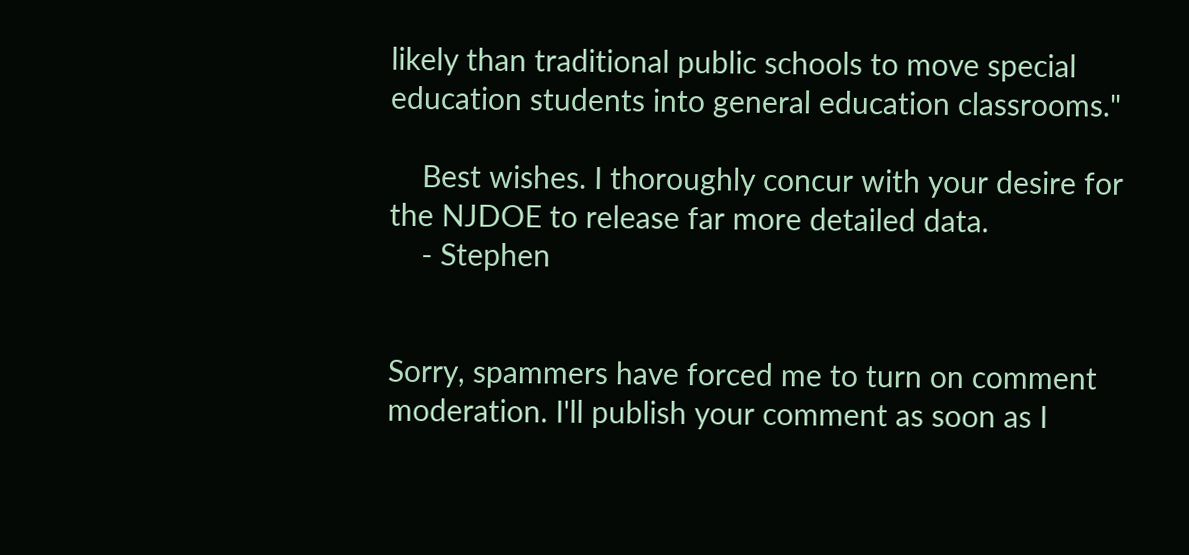likely than traditional public schools to move special education students into general education classrooms."

    Best wishes. I thoroughly concur with your desire for the NJDOE to release far more detailed data.
    - Stephen


Sorry, spammers have forced me to turn on comment moderation. I'll publish your comment as soon as I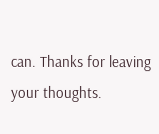can. Thanks for leaving your thoughts.